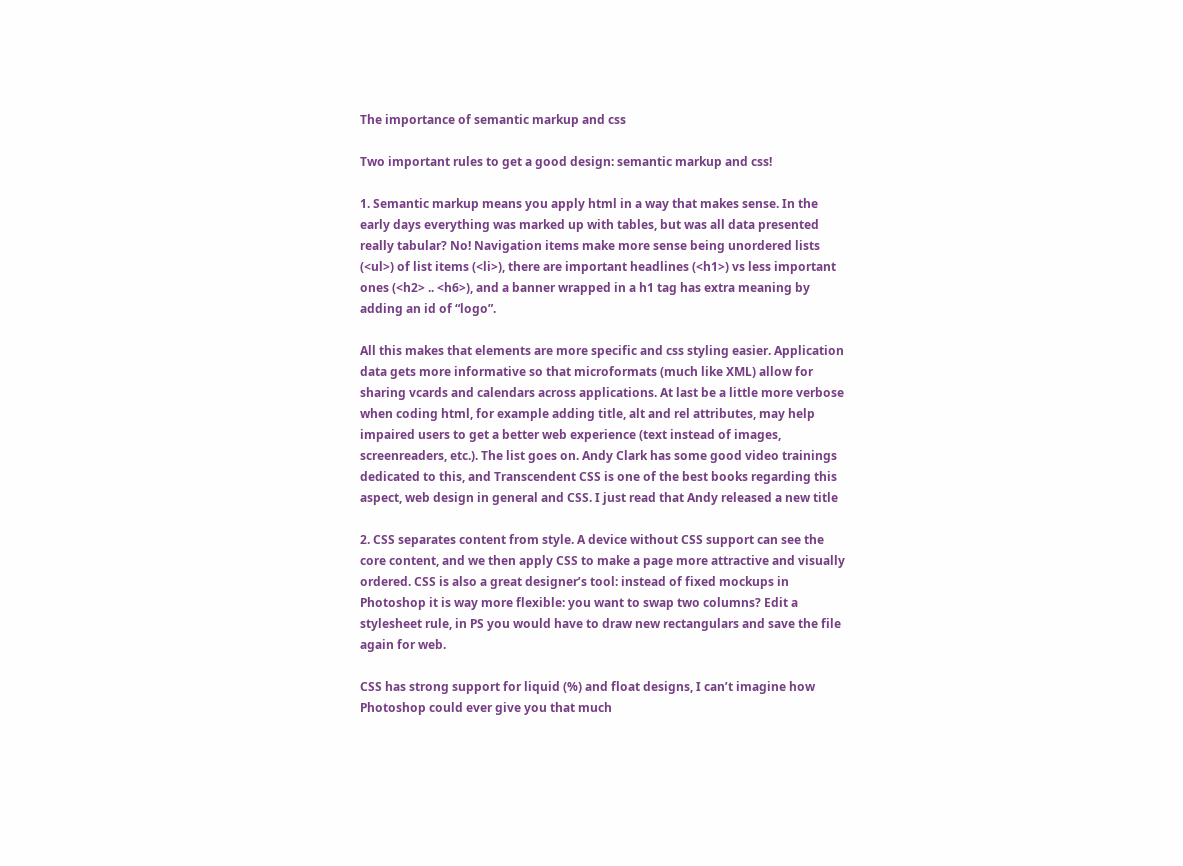The importance of semantic markup and css

Two important rules to get a good design: semantic markup and css!

1. Semantic markup means you apply html in a way that makes sense. In the early days everything was marked up with tables, but was all data presented really tabular? No! Navigation items make more sense being unordered lists (<ul>) of list items (<li>), there are important headlines (<h1>) vs less important ones (<h2> .. <h6>), and a banner wrapped in a h1 tag has extra meaning by adding an id of “logo”.

All this makes that elements are more specific and css styling easier. Application data gets more informative so that microformats (much like XML) allow for sharing vcards and calendars across applications. At last be a little more verbose when coding html, for example adding title, alt and rel attributes, may help impaired users to get a better web experience (text instead of images, screenreaders, etc.). The list goes on. Andy Clark has some good video trainings dedicated to this, and Transcendent CSS is one of the best books regarding this aspect, web design in general and CSS. I just read that Andy released a new title

2. CSS separates content from style. A device without CSS support can see the core content, and we then apply CSS to make a page more attractive and visually ordered. CSS is also a great designer’s tool: instead of fixed mockups in Photoshop it is way more flexible: you want to swap two columns? Edit a stylesheet rule, in PS you would have to draw new rectangulars and save the file again for web.

CSS has strong support for liquid (%) and float designs, I can’t imagine how Photoshop could ever give you that much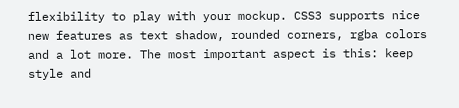flexibility to play with your mockup. CSS3 supports nice new features as text shadow, rounded corners, rgba colors and a lot more. The most important aspect is this: keep style and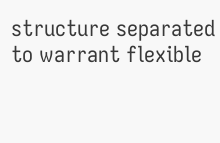structure separated to warrant flexible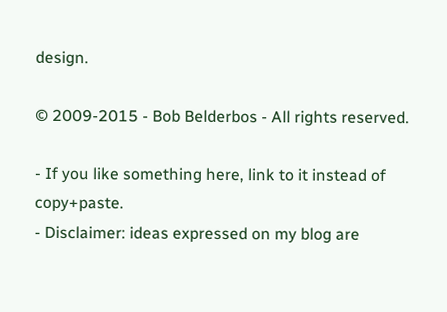design.

© 2009-2015 - Bob Belderbos - All rights reserved.

- If you like something here, link to it instead of copy+paste.
- Disclaimer: ideas expressed on my blog are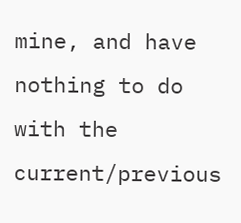mine, and have nothing to do with the current/previous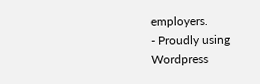employers.
- Proudly using Wordpress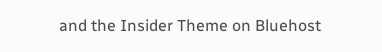and the Insider Theme on Bluehost